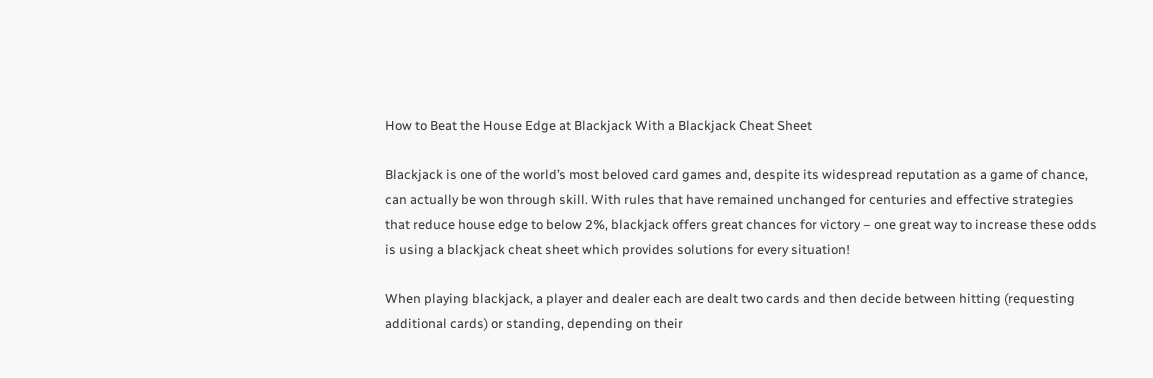How to Beat the House Edge at Blackjack With a Blackjack Cheat Sheet

Blackjack is one of the world’s most beloved card games and, despite its widespread reputation as a game of chance, can actually be won through skill. With rules that have remained unchanged for centuries and effective strategies that reduce house edge to below 2%, blackjack offers great chances for victory – one great way to increase these odds is using a blackjack cheat sheet which provides solutions for every situation!

When playing blackjack, a player and dealer each are dealt two cards and then decide between hitting (requesting additional cards) or standing, depending on their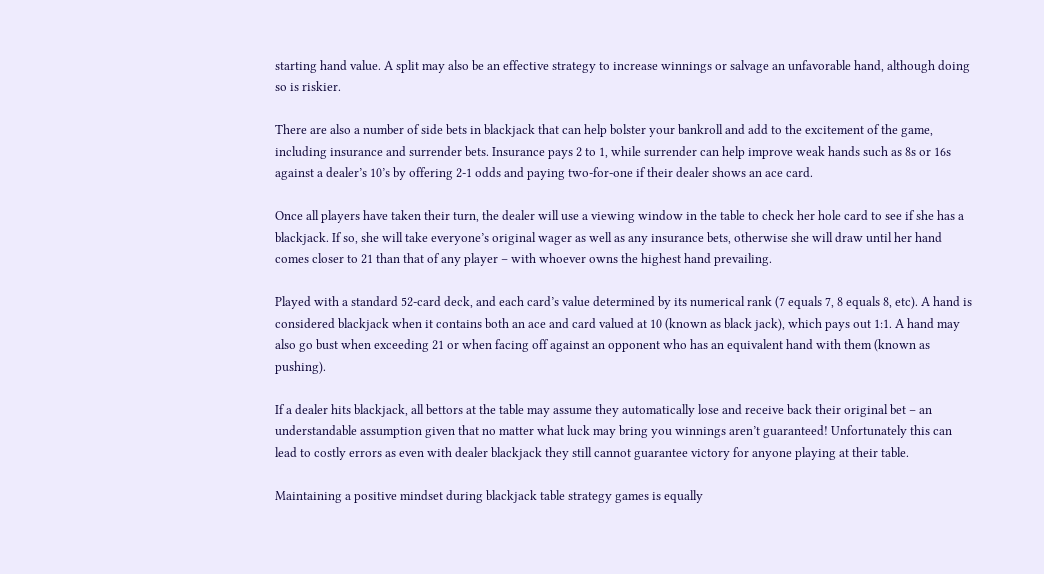starting hand value. A split may also be an effective strategy to increase winnings or salvage an unfavorable hand, although doing so is riskier.

There are also a number of side bets in blackjack that can help bolster your bankroll and add to the excitement of the game, including insurance and surrender bets. Insurance pays 2 to 1, while surrender can help improve weak hands such as 8s or 16s against a dealer’s 10’s by offering 2-1 odds and paying two-for-one if their dealer shows an ace card.

Once all players have taken their turn, the dealer will use a viewing window in the table to check her hole card to see if she has a blackjack. If so, she will take everyone’s original wager as well as any insurance bets, otherwise she will draw until her hand comes closer to 21 than that of any player – with whoever owns the highest hand prevailing.

Played with a standard 52-card deck, and each card’s value determined by its numerical rank (7 equals 7, 8 equals 8, etc). A hand is considered blackjack when it contains both an ace and card valued at 10 (known as black jack), which pays out 1:1. A hand may also go bust when exceeding 21 or when facing off against an opponent who has an equivalent hand with them (known as pushing).

If a dealer hits blackjack, all bettors at the table may assume they automatically lose and receive back their original bet – an understandable assumption given that no matter what luck may bring you winnings aren’t guaranteed! Unfortunately this can lead to costly errors as even with dealer blackjack they still cannot guarantee victory for anyone playing at their table.

Maintaining a positive mindset during blackjack table strategy games is equally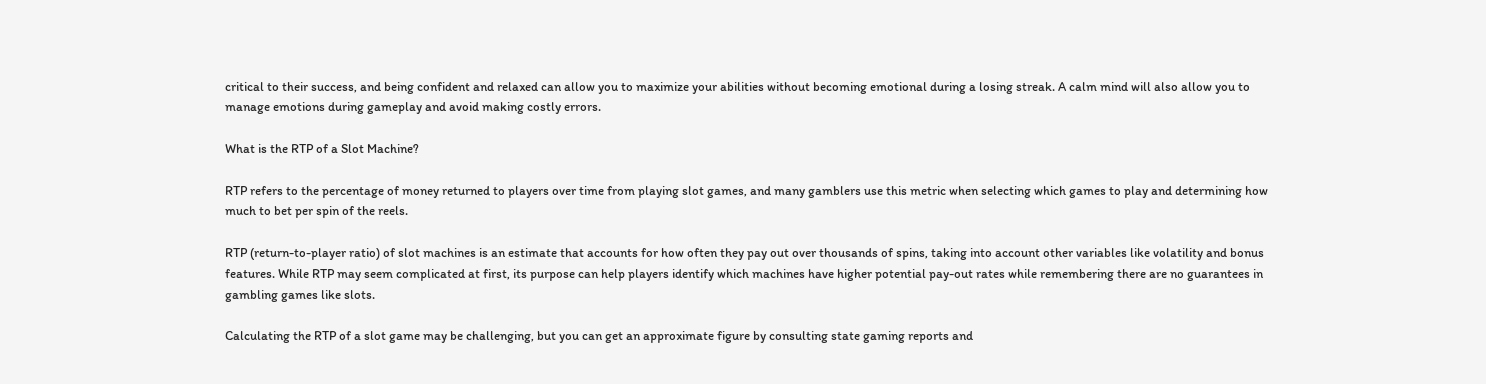critical to their success, and being confident and relaxed can allow you to maximize your abilities without becoming emotional during a losing streak. A calm mind will also allow you to manage emotions during gameplay and avoid making costly errors.

What is the RTP of a Slot Machine?

RTP refers to the percentage of money returned to players over time from playing slot games, and many gamblers use this metric when selecting which games to play and determining how much to bet per spin of the reels.

RTP (return-to-player ratio) of slot machines is an estimate that accounts for how often they pay out over thousands of spins, taking into account other variables like volatility and bonus features. While RTP may seem complicated at first, its purpose can help players identify which machines have higher potential pay-out rates while remembering there are no guarantees in gambling games like slots.

Calculating the RTP of a slot game may be challenging, but you can get an approximate figure by consulting state gaming reports and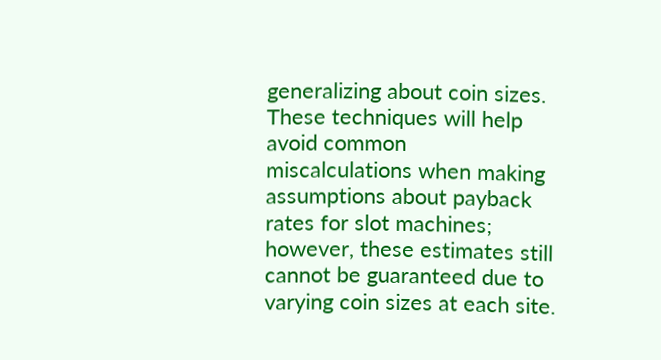generalizing about coin sizes. These techniques will help avoid common miscalculations when making assumptions about payback rates for slot machines; however, these estimates still cannot be guaranteed due to varying coin sizes at each site.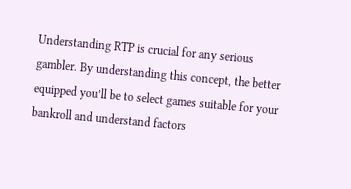Understanding RTP is crucial for any serious gambler. By understanding this concept, the better equipped you’ll be to select games suitable for your bankroll and understand factors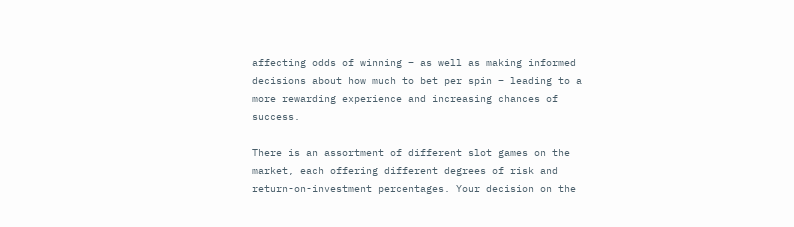affecting odds of winning – as well as making informed decisions about how much to bet per spin – leading to a more rewarding experience and increasing chances of success.

There is an assortment of different slot games on the market, each offering different degrees of risk and return-on-investment percentages. Your decision on the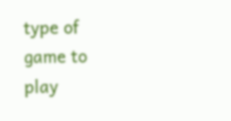type of game to play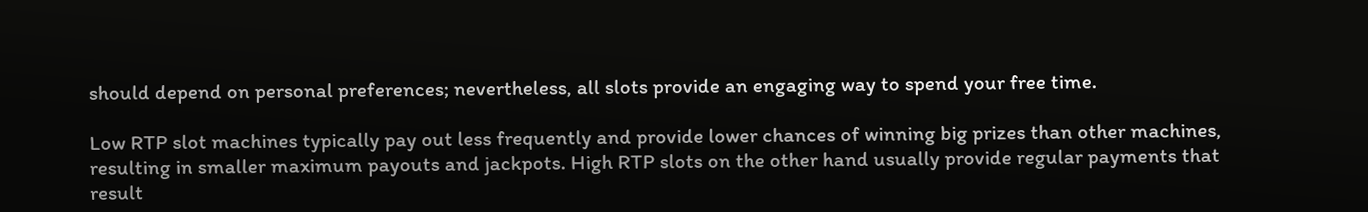should depend on personal preferences; nevertheless, all slots provide an engaging way to spend your free time.

Low RTP slot machines typically pay out less frequently and provide lower chances of winning big prizes than other machines, resulting in smaller maximum payouts and jackpots. High RTP slots on the other hand usually provide regular payments that result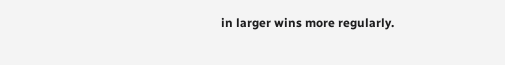in larger wins more regularly.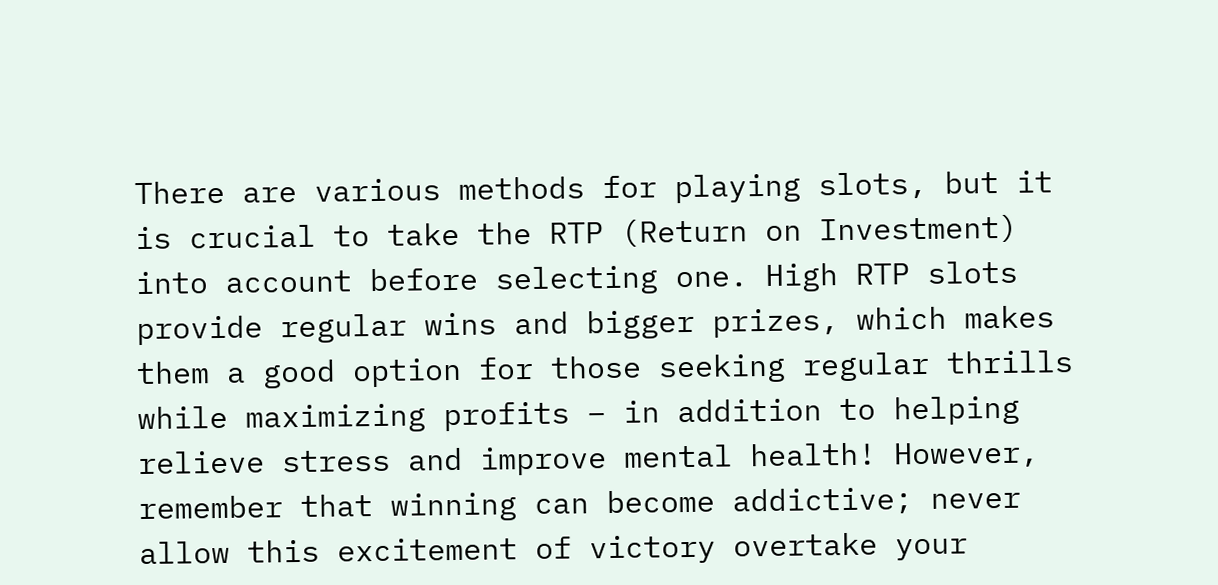There are various methods for playing slots, but it is crucial to take the RTP (Return on Investment) into account before selecting one. High RTP slots provide regular wins and bigger prizes, which makes them a good option for those seeking regular thrills while maximizing profits – in addition to helping relieve stress and improve mental health! However, remember that winning can become addictive; never allow this excitement of victory overtake your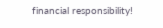financial responsibility!